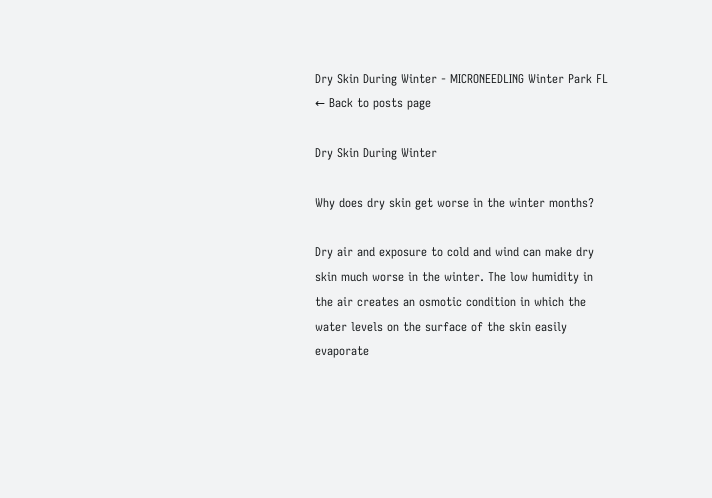Dry Skin During Winter - MICRONEEDLING Winter Park FL
← Back to posts page

Dry Skin During Winter

Why does dry skin get worse in the winter months?

Dry air and exposure to cold and wind can make dry skin much worse in the winter. The low humidity in the air creates an osmotic condition in which the water levels on the surface of the skin easily evaporate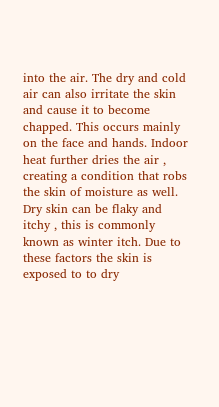into the air. The dry and cold air can also irritate the skin and cause it to become chapped. This occurs mainly on the face and hands. Indoor heat further dries the air , creating a condition that robs the skin of moisture as well. Dry skin can be flaky and itchy , this is commonly known as winter itch. Due to these factors the skin is exposed to to dry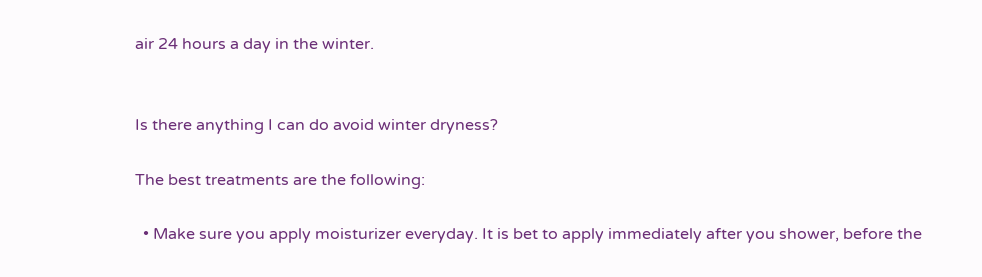air 24 hours a day in the winter.


Is there anything I can do avoid winter dryness?

The best treatments are the following:

  • Make sure you apply moisturizer everyday. It is bet to apply immediately after you shower, before the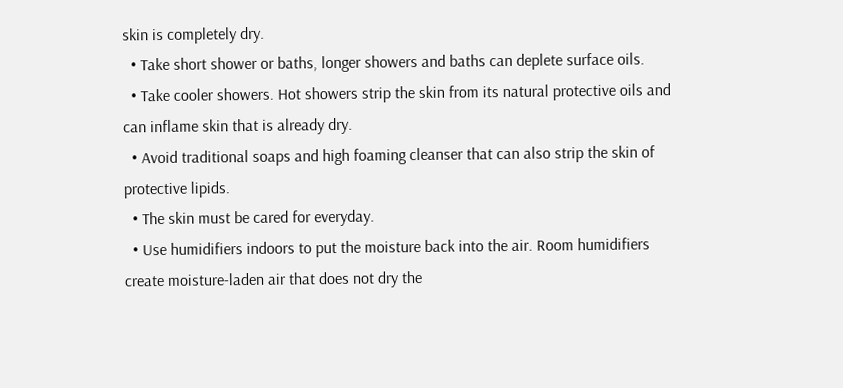skin is completely dry.
  • Take short shower or baths, longer showers and baths can deplete surface oils.
  • Take cooler showers. Hot showers strip the skin from its natural protective oils and can inflame skin that is already dry.
  • Avoid traditional soaps and high foaming cleanser that can also strip the skin of protective lipids.
  • The skin must be cared for everyday.
  • Use humidifiers indoors to put the moisture back into the air. Room humidifiers create moisture-laden air that does not dry the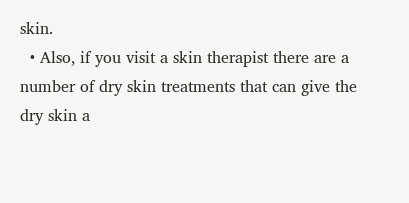skin.
  • Also, if you visit a skin therapist there are a number of dry skin treatments that can give the dry skin a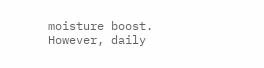moisture boost. However, daily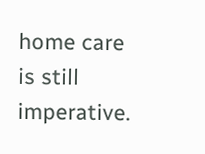home care is still imperative.